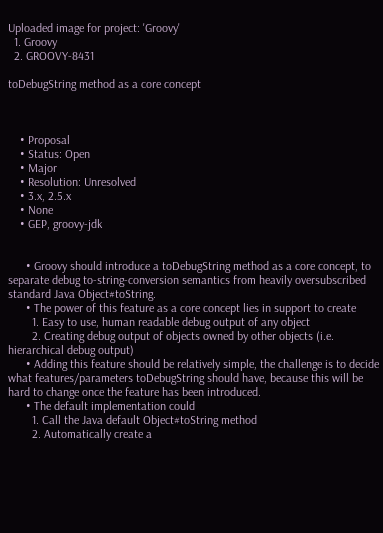Uploaded image for project: 'Groovy'
  1. Groovy
  2. GROOVY-8431

toDebugString method as a core concept



    • Proposal
    • Status: Open
    • Major
    • Resolution: Unresolved
    • 3.x, 2.5.x
    • None
    • GEP, groovy-jdk


      • Groovy should introduce a toDebugString method as a core concept, to separate debug to-string-conversion semantics from heavily oversubscribed standard Java Object#toString.
      • The power of this feature as a core concept lies in support to create
        1. Easy to use, human readable debug output of any object
        2. Creating debug output of objects owned by other objects (i.e. hierarchical debug output)
      • Adding this feature should be relatively simple, the challenge is to decide what features/parameters toDebugString should have, because this will be hard to change once the feature has been introduced.
      • The default implementation could
        1. Call the Java default Object#toString method
        2. Automatically create a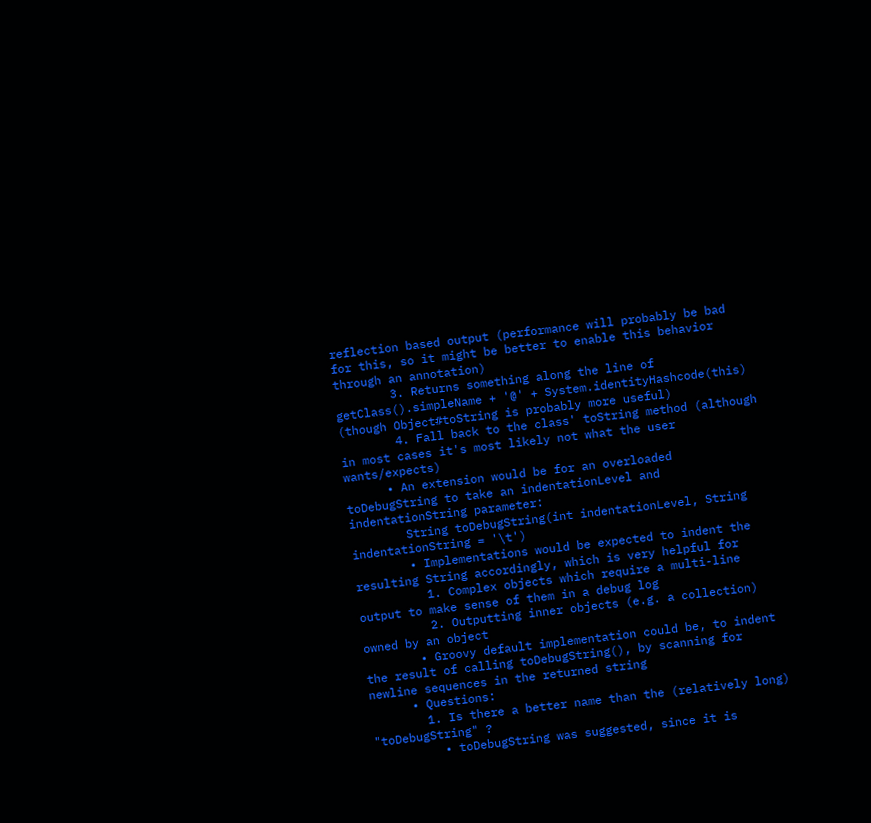reflection based output (performance will probably be bad for this, so it might be better to enable this behavior through an annotation)
        3. Returns something along the line of getClass().simpleName + '@' + System.identityHashcode(this) (though Object#toString is probably more useful)
        4. Fall back to the class' toString method (although in most cases it's most likely not what the user wants/expects)
      • An extension would be for an overloaded toDebugString to take an indentationLevel and indentationString parameter:
        String toDebugString(int indentationLevel, String indentationString = '\t')
        • Implementations would be expected to indent the resulting String accordingly, which is very helpful for
          1. Complex objects which require a multi-line output to make sense of them in a debug log
          2. Outputting inner objects (e.g. a collection) owned by an object
        • Groovy default implementation could be, to indent the result of calling toDebugString(), by scanning for newline sequences in the returned string
      • Questions:
        1. Is there a better name than the (relatively long) "toDebugString" ?
          • toDebugString was suggested, since it is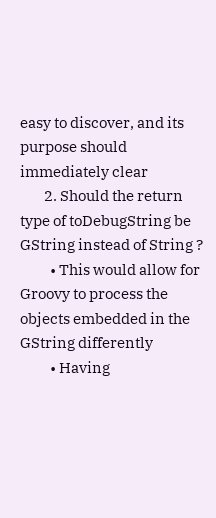easy to discover, and its purpose should immediately clear
        2. Should the return type of toDebugString be GString instead of String ?
          • This would allow for Groovy to process the objects embedded in the GString differently
          • Having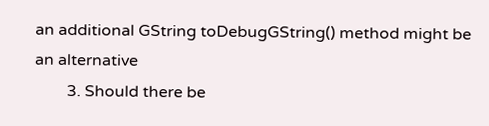an additional GString toDebugGString() method might be an alternative
        3. Should there be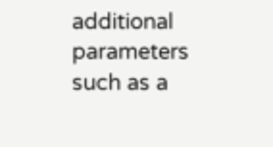additional parameters such as a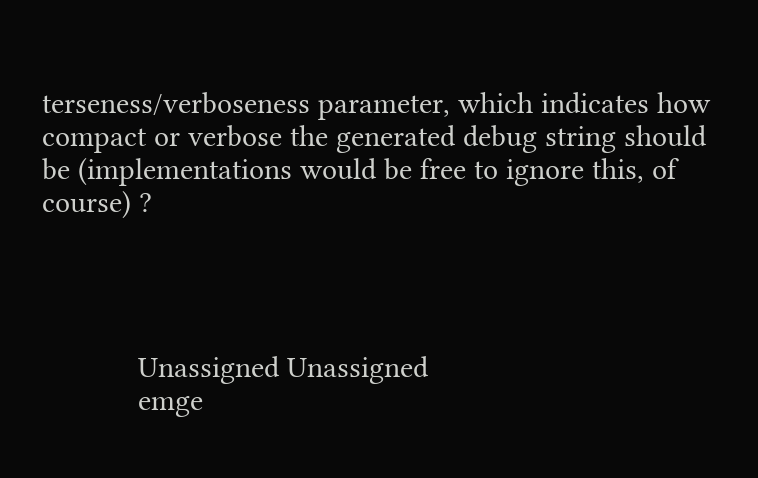terseness/verboseness parameter, which indicates how compact or verbose the generated debug string should be (implementations would be free to ignore this, of course) ?




            Unassigned Unassigned
            emge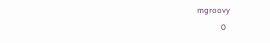mgroovy
            0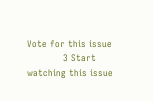Vote for this issue
            3 Start watching this issue